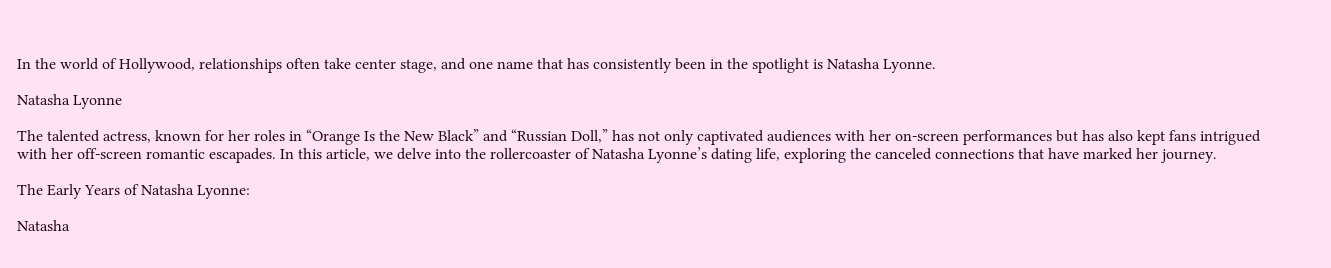In the world of Hollywood, relationships often take center stage, and one name that has consistently been in the spotlight is Natasha Lyonne.

Natasha Lyonne

The talented actress, known for her roles in “Orange Is the New Black” and “Russian Doll,” has not only captivated audiences with her on-screen performances but has also kept fans intrigued with her off-screen romantic escapades. In this article, we delve into the rollercoaster of Natasha Lyonne’s dating life, exploring the canceled connections that have marked her journey.

The Early Years of Natasha Lyonne:

Natasha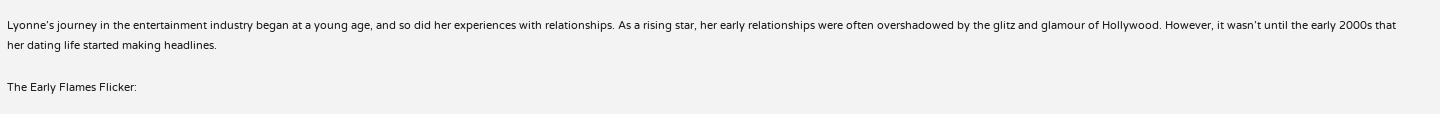Lyonne’s journey in the entertainment industry began at a young age, and so did her experiences with relationships. As a rising star, her early relationships were often overshadowed by the glitz and glamour of Hollywood. However, it wasn’t until the early 2000s that her dating life started making headlines.

The Early Flames Flicker: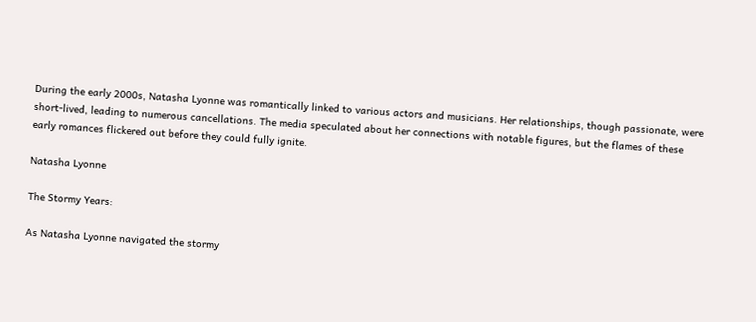During the early 2000s, Natasha Lyonne was romantically linked to various actors and musicians. Her relationships, though passionate, were short-lived, leading to numerous cancellations. The media speculated about her connections with notable figures, but the flames of these early romances flickered out before they could fully ignite.

Natasha Lyonne

The Stormy Years:

As Natasha Lyonne navigated the stormy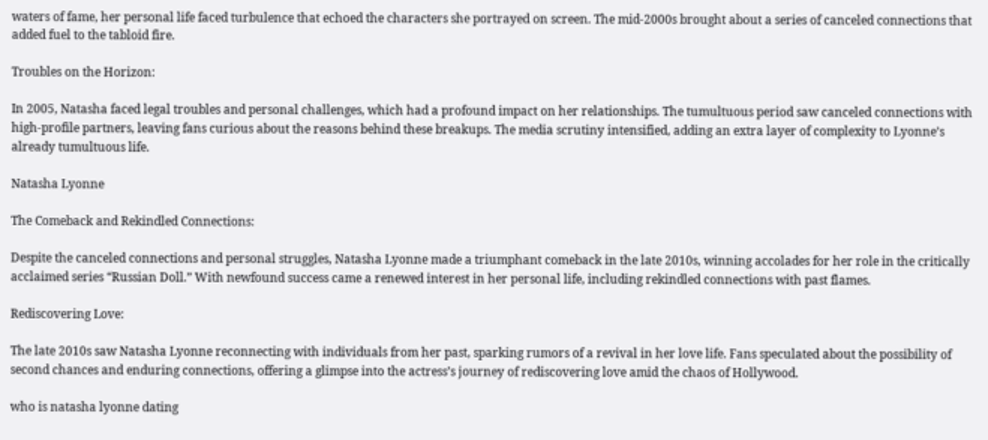waters of fame, her personal life faced turbulence that echoed the characters she portrayed on screen. The mid-2000s brought about a series of canceled connections that added fuel to the tabloid fire.

Troubles on the Horizon:

In 2005, Natasha faced legal troubles and personal challenges, which had a profound impact on her relationships. The tumultuous period saw canceled connections with high-profile partners, leaving fans curious about the reasons behind these breakups. The media scrutiny intensified, adding an extra layer of complexity to Lyonne’s already tumultuous life.

Natasha Lyonne

The Comeback and Rekindled Connections:

Despite the canceled connections and personal struggles, Natasha Lyonne made a triumphant comeback in the late 2010s, winning accolades for her role in the critically acclaimed series “Russian Doll.” With newfound success came a renewed interest in her personal life, including rekindled connections with past flames.

Rediscovering Love:

The late 2010s saw Natasha Lyonne reconnecting with individuals from her past, sparking rumors of a revival in her love life. Fans speculated about the possibility of second chances and enduring connections, offering a glimpse into the actress’s journey of rediscovering love amid the chaos of Hollywood.

who is natasha lyonne dating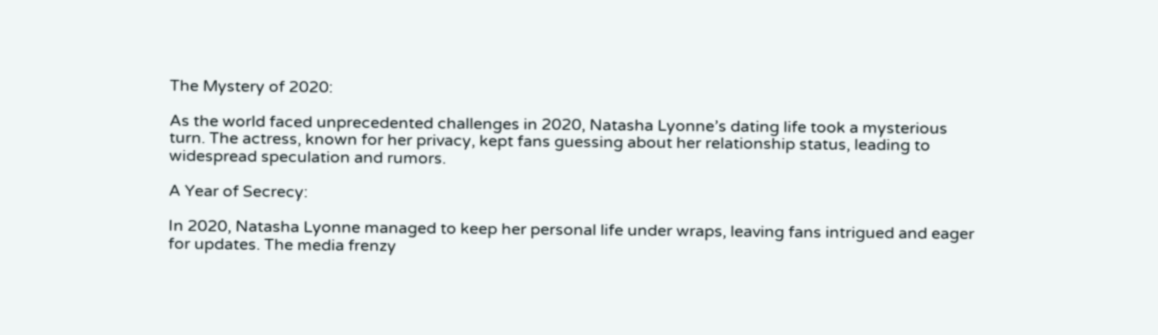The Mystery of 2020:

As the world faced unprecedented challenges in 2020, Natasha Lyonne’s dating life took a mysterious turn. The actress, known for her privacy, kept fans guessing about her relationship status, leading to widespread speculation and rumors.

A Year of Secrecy:

In 2020, Natasha Lyonne managed to keep her personal life under wraps, leaving fans intrigued and eager for updates. The media frenzy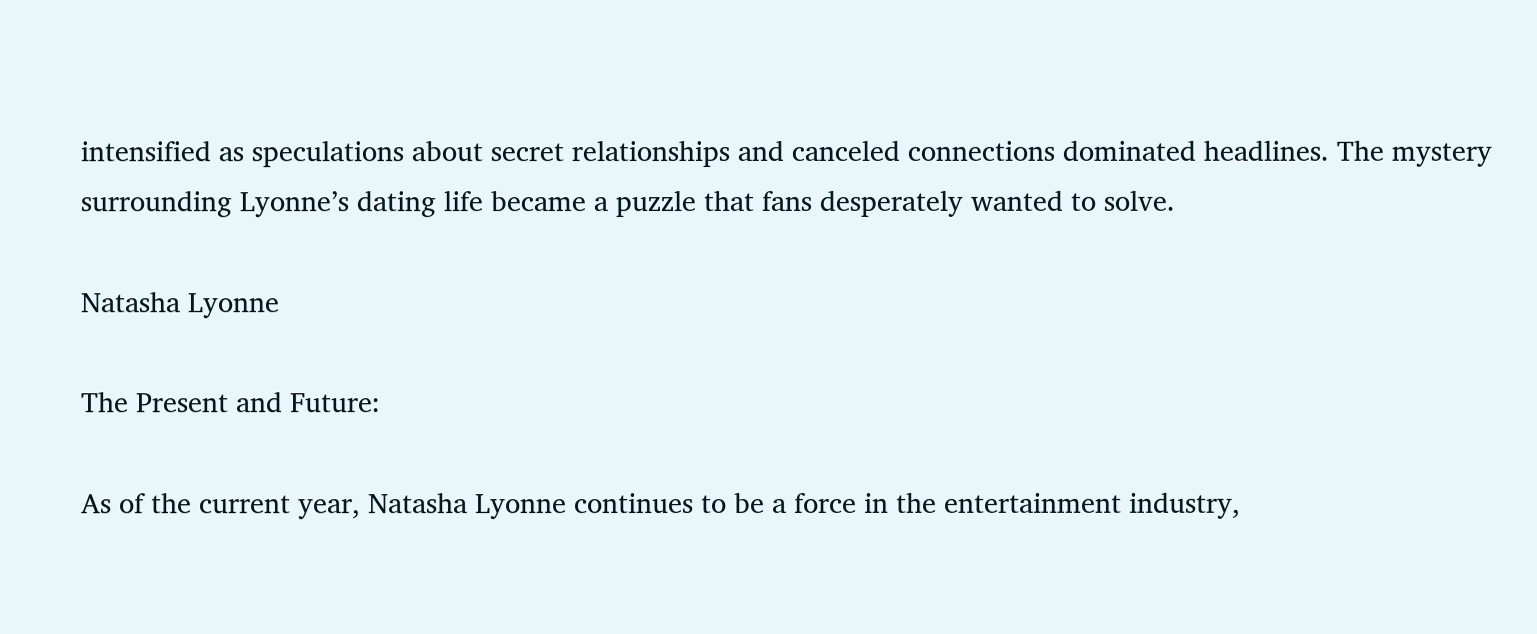intensified as speculations about secret relationships and canceled connections dominated headlines. The mystery surrounding Lyonne’s dating life became a puzzle that fans desperately wanted to solve.

Natasha Lyonne

The Present and Future:

As of the current year, Natasha Lyonne continues to be a force in the entertainment industry,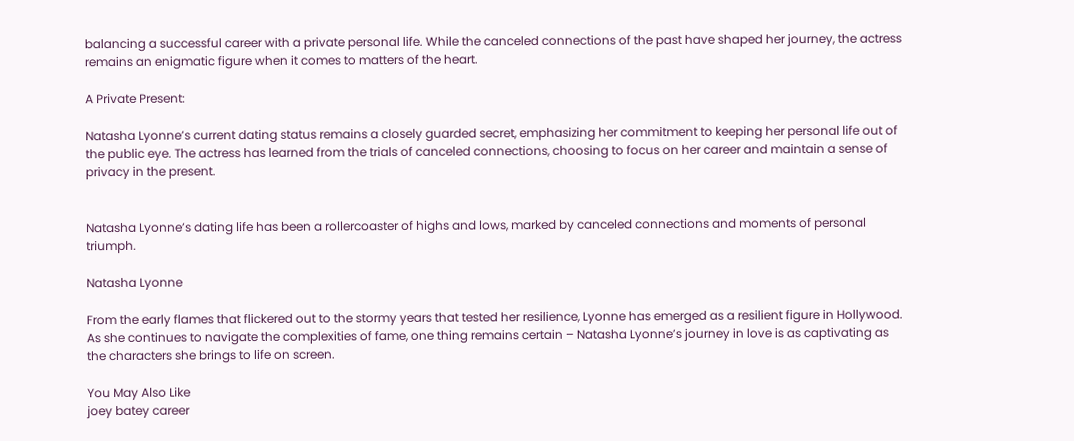balancing a successful career with a private personal life. While the canceled connections of the past have shaped her journey, the actress remains an enigmatic figure when it comes to matters of the heart.

A Private Present:

Natasha Lyonne’s current dating status remains a closely guarded secret, emphasizing her commitment to keeping her personal life out of the public eye. The actress has learned from the trials of canceled connections, choosing to focus on her career and maintain a sense of privacy in the present.


Natasha Lyonne’s dating life has been a rollercoaster of highs and lows, marked by canceled connections and moments of personal triumph.

Natasha Lyonne

From the early flames that flickered out to the stormy years that tested her resilience, Lyonne has emerged as a resilient figure in Hollywood. As she continues to navigate the complexities of fame, one thing remains certain – Natasha Lyonne’s journey in love is as captivating as the characters she brings to life on screen.

You May Also Like
joey batey career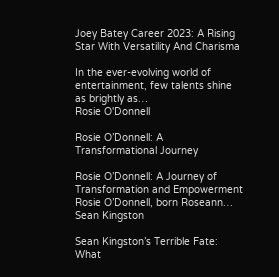Joey Batey Career 2023: A Rising Star With Versatility And Charisma

In the ever-evolving world of entertainment, few talents shine as brightly as…
Rosie O'Donnell

Rosie O’Donnell: A Transformational Journey

Rosie O’Donnell: A Journey of Transformation and Empowerment Rosie O’Donnell, born Roseann…
Sean Kingston

Sean Kingston’s Terrible Fate: What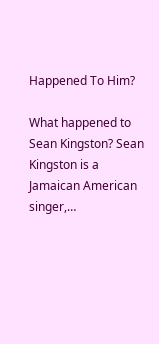Happened To Him?

What happened to Sean Kingston? Sean Kingston is a Jamaican American singer,…